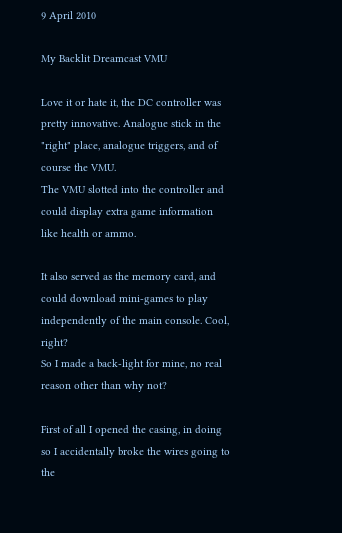9 April 2010

My Backlit Dreamcast VMU

Love it or hate it, the DC controller was pretty innovative. Analogue stick in the "right" place, analogue triggers, and of course the VMU.
The VMU slotted into the controller and could display extra game information like health or ammo.

It also served as the memory card, and could download mini-games to play independently of the main console. Cool, right?
So I made a back-light for mine, no real reason other than why not?

First of all I opened the casing, in doing so I accidentally broke the wires going to the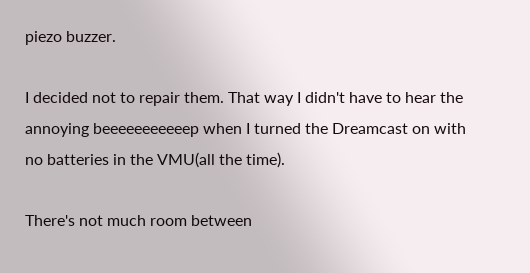piezo buzzer.

I decided not to repair them. That way I didn't have to hear the annoying beeeeeeeeeeep when I turned the Dreamcast on with no batteries in the VMU(all the time).

There's not much room between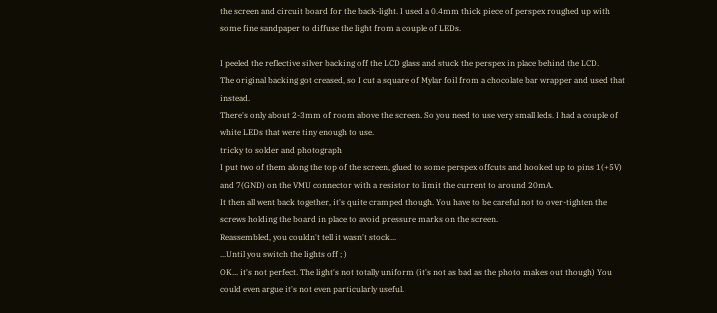the screen and circuit board for the back-light. I used a 0.4mm thick piece of perspex roughed up with some fine sandpaper to diffuse the light from a couple of LEDs.

I peeled the reflective silver backing off the LCD glass and stuck the perspex in place behind the LCD.
The original backing got creased, so I cut a square of Mylar foil from a chocolate bar wrapper and used that instead.
There's only about 2-3mm of room above the screen. So you need to use very small leds. I had a couple of white LEDs that were tiny enough to use.
tricky to solder and photograph
I put two of them along the top of the screen, glued to some perspex offcuts and hooked up to pins 1(+5V) and 7(GND) on the VMU connector with a resistor to limit the current to around 20mA.
It then all went back together, it's quite cramped though. You have to be careful not to over-tighten the screws holding the board in place to avoid pressure marks on the screen.
Reassembled, you couldn't tell it wasn't stock...
...Until you switch the lights off ; )
OK... it's not perfect. The light's not totally uniform (it's not as bad as the photo makes out though) You could even argue it's not even particularly useful.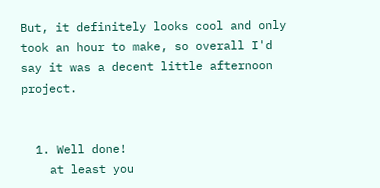But, it definitely looks cool and only took an hour to make, so overall I'd say it was a decent little afternoon project.


  1. Well done!
    at least you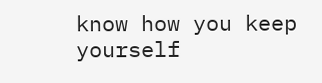know how you keep yourself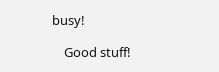busy!

    Good stuff!